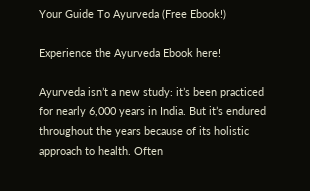Your Guide To Ayurveda (Free Ebook!)

Experience the Ayurveda Ebook here!

Ayurveda isn’t a new study: it’s been practiced for nearly 6,000 years in India. But it’s endured throughout the years because of its holistic approach to health. Often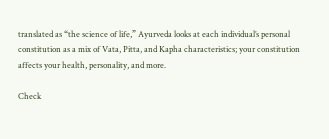translated as “the science of life,” Ayurveda looks at each individual’s personal constitution as a mix of Vata, Pitta, and Kapha characteristics; your constitution affects your health, personality, and more.

Check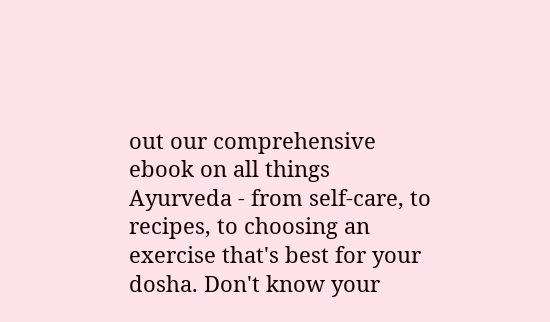out our comprehensive ebook on all things Ayurveda - from self-care, to recipes, to choosing an exercise that's best for your dosha. Don't know your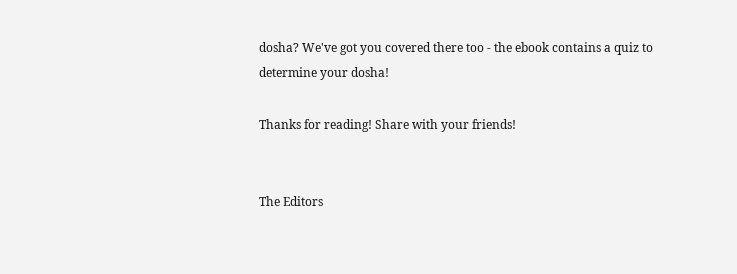dosha? We've got you covered there too - the ebook contains a quiz to determine your dosha!

Thanks for reading! Share with your friends!


The Editors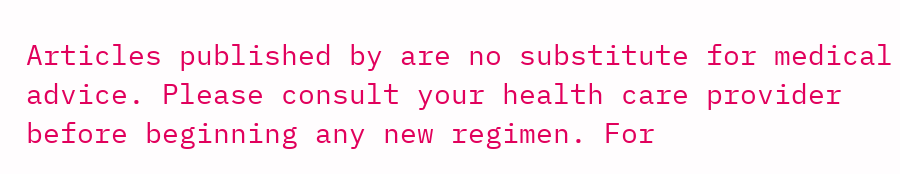Articles published by are no substitute for medical advice. Please consult your health care provider before beginning any new regimen. For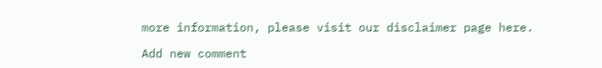more information, please visit our disclaimer page here.

Add new comment